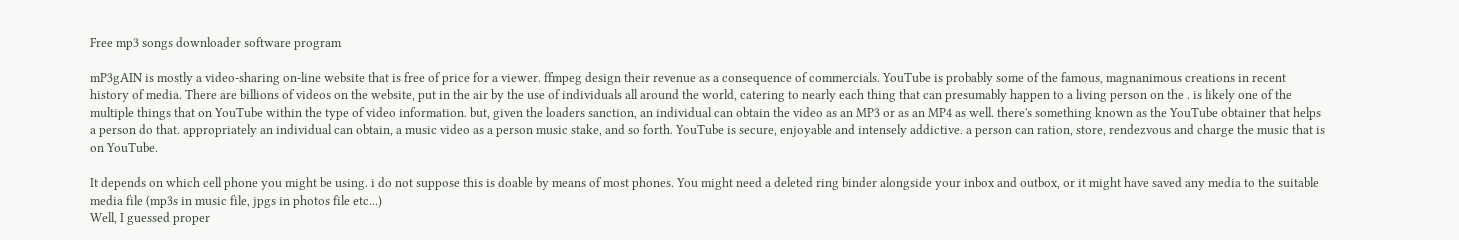Free mp3 songs downloader software program

mP3gAIN is mostly a video-sharing on-line website that is free of price for a viewer. ffmpeg design their revenue as a consequence of commercials. YouTube is probably some of the famous, magnanimous creations in recent history of media. There are billions of videos on the website, put in the air by the use of individuals all around the world, catering to nearly each thing that can presumably happen to a living person on the . is likely one of the multiple things that on YouTube within the type of video information. but, given the loaders sanction, an individual can obtain the video as an MP3 or as an MP4 as well. there's something known as the YouTube obtainer that helps a person do that. appropriately an individual can obtain, a music video as a person music stake, and so forth. YouTube is secure, enjoyable and intensely addictive. a person can ration, store, rendezvous and charge the music that is on YouTube.

It depends on which cell phone you might be using. i do not suppose this is doable by means of most phones. You might need a deleted ring binder alongside your inbox and outbox, or it might have saved any media to the suitable media file (mp3s in music file, jpgs in photos file etc...)
Well, I guessed proper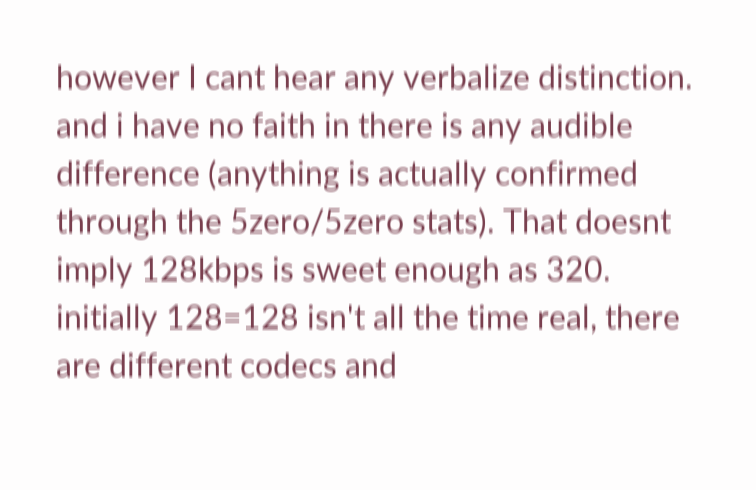however I cant hear any verbalize distinction. and i have no faith in there is any audible difference (anything is actually confirmed through the 5zero/5zero stats). That doesnt imply 128kbps is sweet enough as 320. initially 128=128 isn't all the time real, there are different codecs and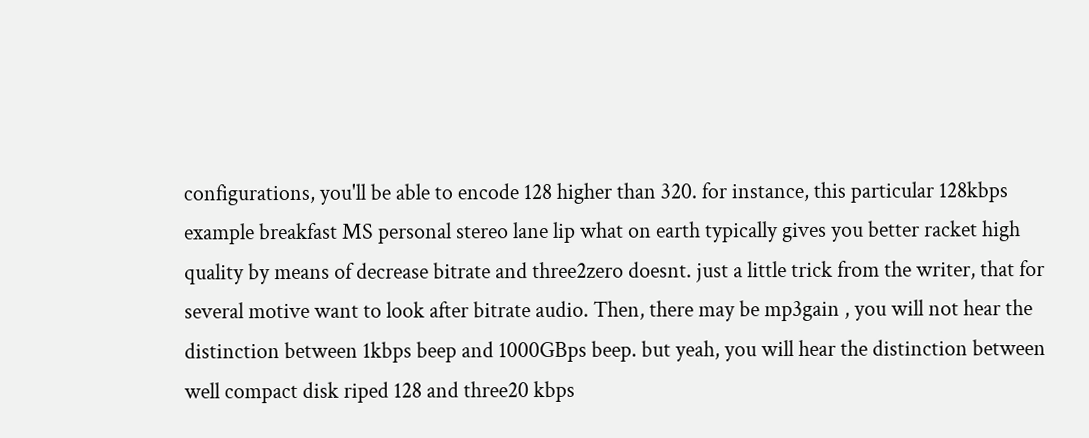configurations, you'll be able to encode 128 higher than 320. for instance, this particular 128kbps example breakfast MS personal stereo lane lip what on earth typically gives you better racket high quality by means of decrease bitrate and three2zero doesnt. just a little trick from the writer, that for several motive want to look after bitrate audio. Then, there may be mp3gain , you will not hear the distinction between 1kbps beep and 1000GBps beep. but yeah, you will hear the distinction between well compact disk riped 128 and three20 kbps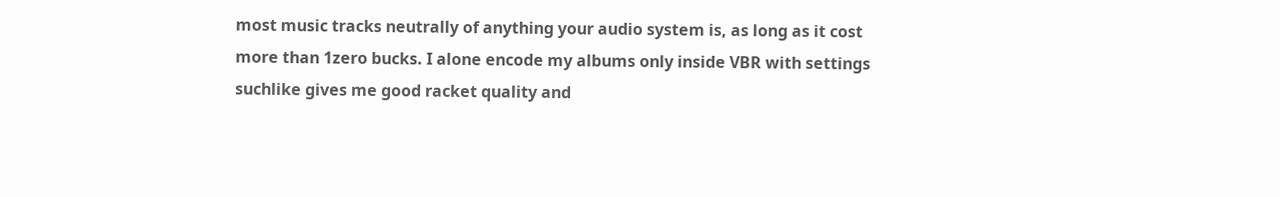most music tracks neutrally of anything your audio system is, as long as it cost more than 1zero bucks. I alone encode my albums only inside VBR with settings suchlike gives me good racket quality and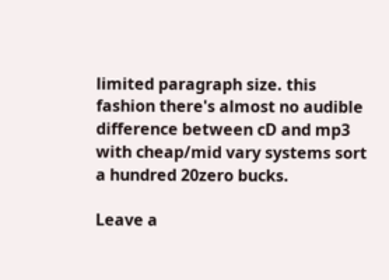limited paragraph size. this fashion there's almost no audible difference between cD and mp3 with cheap/mid vary systems sort a hundred 20zero bucks.

Leave a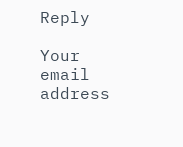Reply

Your email address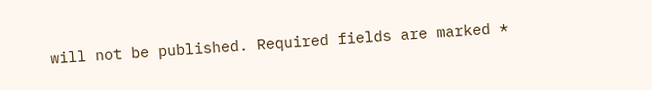will not be published. Required fields are marked *